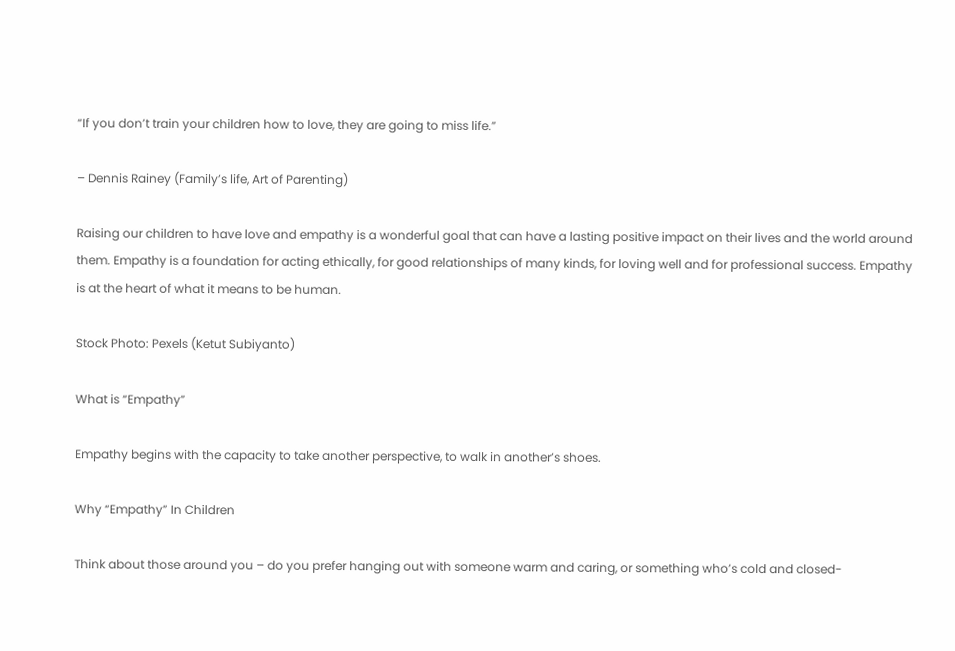“If you don’t train your children how to love, they are going to miss life.”

– Dennis Rainey (Family’s life, Art of Parenting)

Raising our children to have love and empathy is a wonderful goal that can have a lasting positive impact on their lives and the world around them. Empathy is a foundation for acting ethically, for good relationships of many kinds, for loving well and for professional success. Empathy is at the heart of what it means to be human.

Stock Photo: Pexels (Ketut Subiyanto)

What is “Empathy”

Empathy begins with the capacity to take another perspective, to walk in another’s shoes.

Why “Empathy” In Children

Think about those around you – do you prefer hanging out with someone warm and caring, or something who’s cold and closed-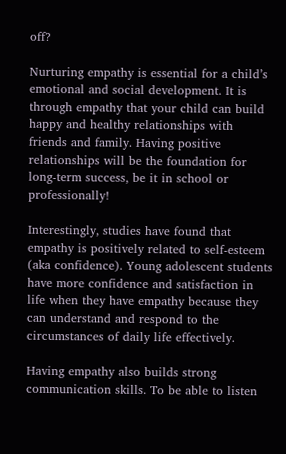off?

Nurturing empathy is essential for a child’s emotional and social development. It is through empathy that your child can build happy and healthy relationships with friends and family. Having positive relationships will be the foundation for long-term success, be it in school or professionally!

Interestingly, studies have found that empathy is positively related to self-esteem (aka confidence). Young adolescent students have more confidence and satisfaction in life when they have empathy because they can understand and respond to the circumstances of daily life effectively.

Having empathy also builds strong communication skills. To be able to listen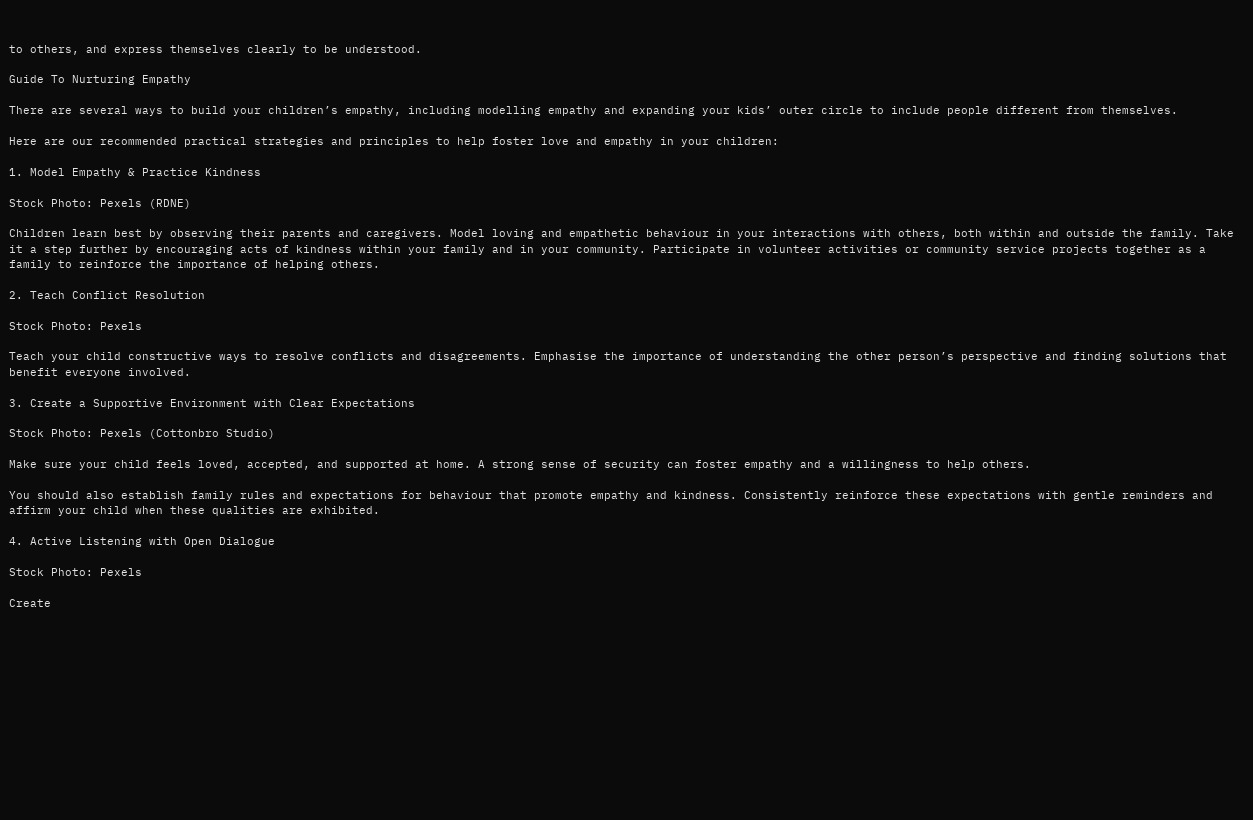to others, and express themselves clearly to be understood.

Guide To Nurturing Empathy

There are several ways to build your children’s empathy, including modelling empathy and expanding your kids’ outer circle to include people different from themselves.

Here are our recommended practical strategies and principles to help foster love and empathy in your children:

1. Model Empathy & Practice Kindness

Stock Photo: Pexels (RDNE)

Children learn best by observing their parents and caregivers. Model loving and empathetic behaviour in your interactions with others, both within and outside the family. Take it a step further by encouraging acts of kindness within your family and in your community. Participate in volunteer activities or community service projects together as a family to reinforce the importance of helping others.

2. Teach Conflict Resolution

Stock Photo: Pexels

Teach your child constructive ways to resolve conflicts and disagreements. Emphasise the importance of understanding the other person’s perspective and finding solutions that benefit everyone involved.

3. Create a Supportive Environment with Clear Expectations

Stock Photo: Pexels (Cottonbro Studio)

Make sure your child feels loved, accepted, and supported at home. A strong sense of security can foster empathy and a willingness to help others.

You should also establish family rules and expectations for behaviour that promote empathy and kindness. Consistently reinforce these expectations with gentle reminders and affirm your child when these qualities are exhibited.

4. Active Listening with Open Dialogue

Stock Photo: Pexels

Create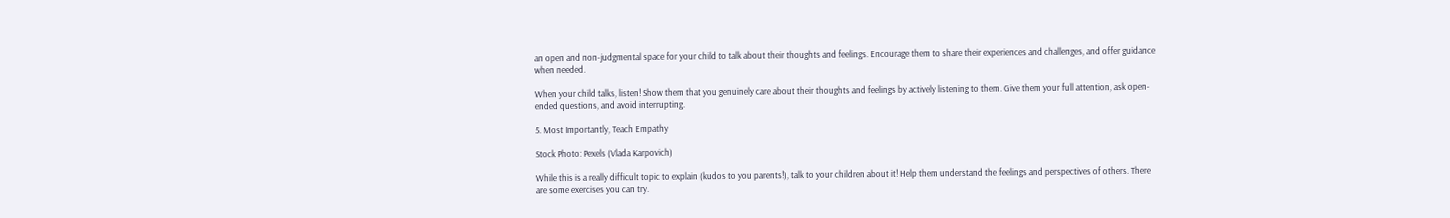an open and non-judgmental space for your child to talk about their thoughts and feelings. Encourage them to share their experiences and challenges, and offer guidance when needed.

When your child talks, listen! Show them that you genuinely care about their thoughts and feelings by actively listening to them. Give them your full attention, ask open-ended questions, and avoid interrupting.

5. Most Importantly, Teach Empathy

Stock Photo: Pexels (Vlada Karpovich)

While this is a really difficult topic to explain (kudos to you parents!), talk to your children about it! Help them understand the feelings and perspectives of others. There are some exercises you can try.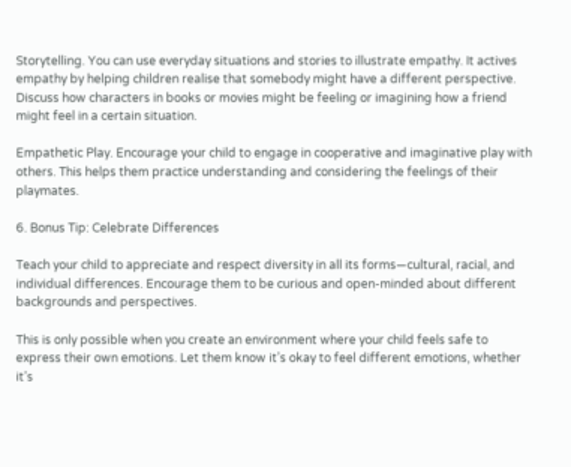Storytelling. You can use everyday situations and stories to illustrate empathy. It actives empathy by helping children realise that somebody might have a different perspective. Discuss how characters in books or movies might be feeling or imagining how a friend might feel in a certain situation.

Empathetic Play. Encourage your child to engage in cooperative and imaginative play with others. This helps them practice understanding and considering the feelings of their playmates.

6. Bonus Tip: Celebrate Differences

Teach your child to appreciate and respect diversity in all its forms—cultural, racial, and individual differences. Encourage them to be curious and open-minded about different backgrounds and perspectives.

This is only possible when you create an environment where your child feels safe to express their own emotions. Let them know it’s okay to feel different emotions, whether it’s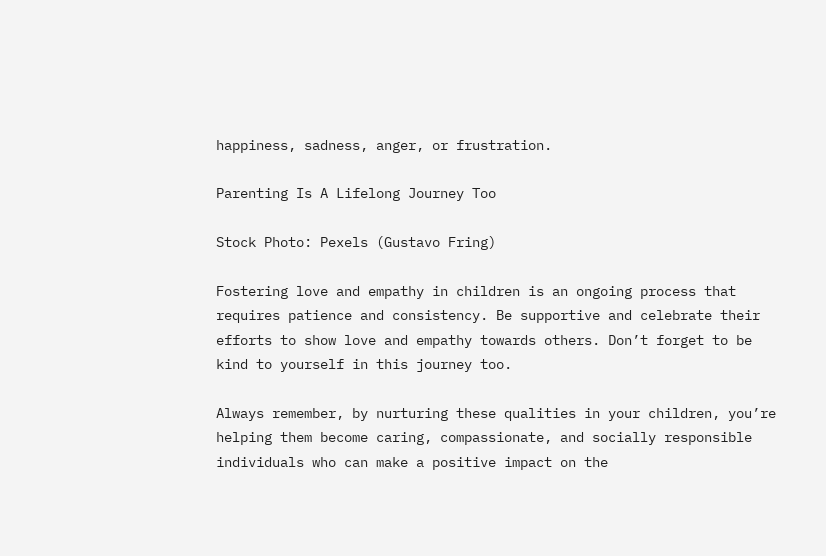happiness, sadness, anger, or frustration.

Parenting Is A Lifelong Journey Too

Stock Photo: Pexels (Gustavo Fring)

Fostering love and empathy in children is an ongoing process that requires patience and consistency. Be supportive and celebrate their efforts to show love and empathy towards others. Don’t forget to be kind to yourself in this journey too.

Always remember, by nurturing these qualities in your children, you’re helping them become caring, compassionate, and socially responsible individuals who can make a positive impact on the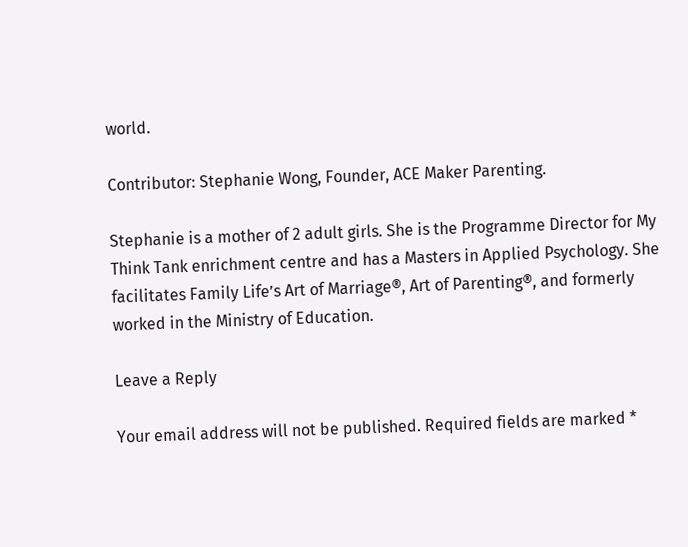world.

Contributor: Stephanie Wong, Founder, ACE Maker Parenting.

Stephanie is a mother of 2 adult girls. She is the Programme Director for My Think Tank enrichment centre and has a Masters in Applied Psychology. She facilitates Family Life’s Art of Marriage®, Art of Parenting®, and formerly worked in the Ministry of Education.

Leave a Reply

Your email address will not be published. Required fields are marked *